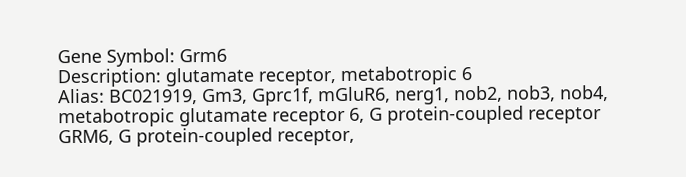Gene Symbol: Grm6
Description: glutamate receptor, metabotropic 6
Alias: BC021919, Gm3, Gprc1f, mGluR6, nerg1, nob2, nob3, nob4, metabotropic glutamate receptor 6, G protein-coupled receptor GRM6, G protein-coupled receptor,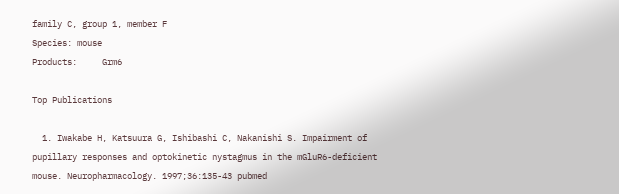family C, group 1, member F
Species: mouse
Products:     Grm6

Top Publications

  1. Iwakabe H, Katsuura G, Ishibashi C, Nakanishi S. Impairment of pupillary responses and optokinetic nystagmus in the mGluR6-deficient mouse. Neuropharmacology. 1997;36:135-43 pubmed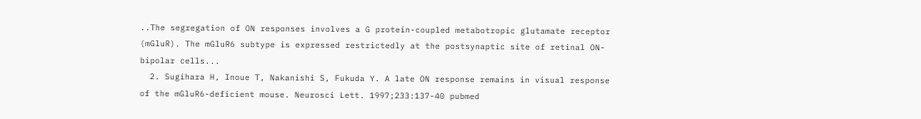..The segregation of ON responses involves a G protein-coupled metabotropic glutamate receptor (mGluR). The mGluR6 subtype is expressed restrictedly at the postsynaptic site of retinal ON-bipolar cells...
  2. Sugihara H, Inoue T, Nakanishi S, Fukuda Y. A late ON response remains in visual response of the mGluR6-deficient mouse. Neurosci Lett. 1997;233:137-40 pubmed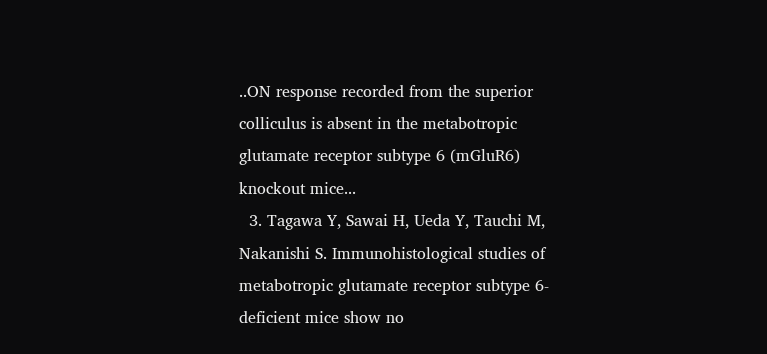..ON response recorded from the superior colliculus is absent in the metabotropic glutamate receptor subtype 6 (mGluR6) knockout mice...
  3. Tagawa Y, Sawai H, Ueda Y, Tauchi M, Nakanishi S. Immunohistological studies of metabotropic glutamate receptor subtype 6-deficient mice show no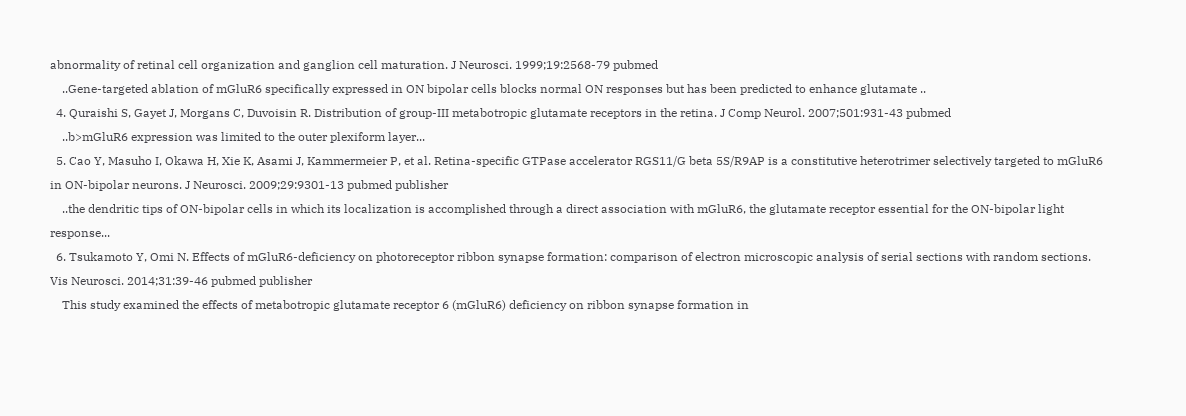abnormality of retinal cell organization and ganglion cell maturation. J Neurosci. 1999;19:2568-79 pubmed
    ..Gene-targeted ablation of mGluR6 specifically expressed in ON bipolar cells blocks normal ON responses but has been predicted to enhance glutamate ..
  4. Quraishi S, Gayet J, Morgans C, Duvoisin R. Distribution of group-III metabotropic glutamate receptors in the retina. J Comp Neurol. 2007;501:931-43 pubmed
    ..b>mGluR6 expression was limited to the outer plexiform layer...
  5. Cao Y, Masuho I, Okawa H, Xie K, Asami J, Kammermeier P, et al. Retina-specific GTPase accelerator RGS11/G beta 5S/R9AP is a constitutive heterotrimer selectively targeted to mGluR6 in ON-bipolar neurons. J Neurosci. 2009;29:9301-13 pubmed publisher
    ..the dendritic tips of ON-bipolar cells in which its localization is accomplished through a direct association with mGluR6, the glutamate receptor essential for the ON-bipolar light response...
  6. Tsukamoto Y, Omi N. Effects of mGluR6-deficiency on photoreceptor ribbon synapse formation: comparison of electron microscopic analysis of serial sections with random sections. Vis Neurosci. 2014;31:39-46 pubmed publisher
    This study examined the effects of metabotropic glutamate receptor 6 (mGluR6) deficiency on ribbon synapse formation in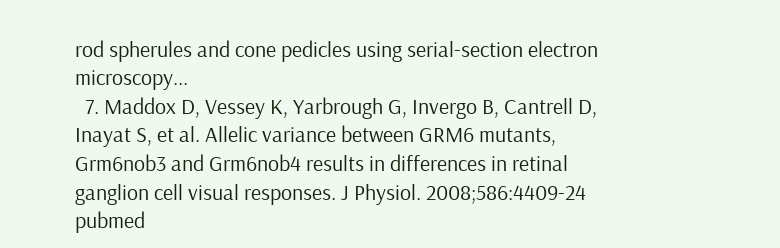rod spherules and cone pedicles using serial-section electron microscopy...
  7. Maddox D, Vessey K, Yarbrough G, Invergo B, Cantrell D, Inayat S, et al. Allelic variance between GRM6 mutants, Grm6nob3 and Grm6nob4 results in differences in retinal ganglion cell visual responses. J Physiol. 2008;586:4409-24 pubmed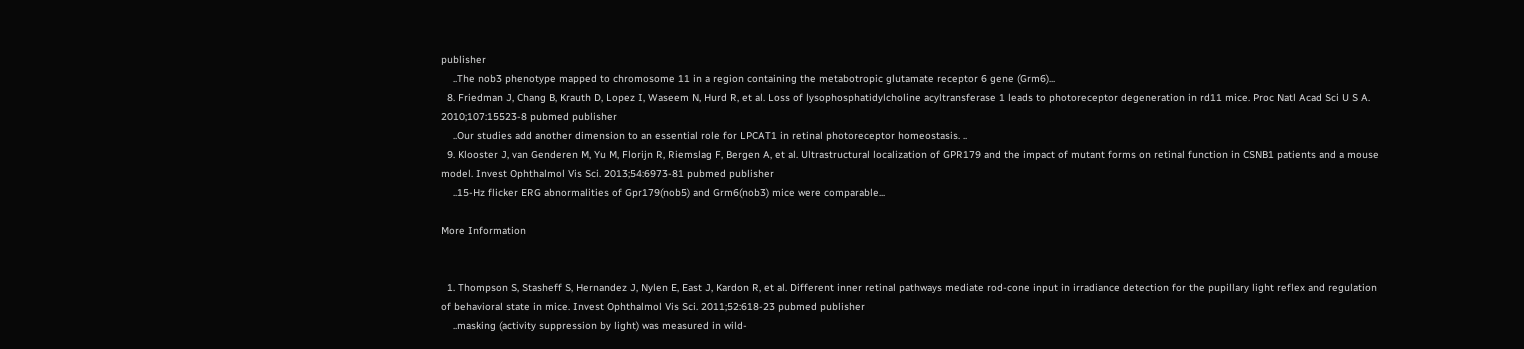publisher
    ..The nob3 phenotype mapped to chromosome 11 in a region containing the metabotropic glutamate receptor 6 gene (Grm6)...
  8. Friedman J, Chang B, Krauth D, Lopez I, Waseem N, Hurd R, et al. Loss of lysophosphatidylcholine acyltransferase 1 leads to photoreceptor degeneration in rd11 mice. Proc Natl Acad Sci U S A. 2010;107:15523-8 pubmed publisher
    ..Our studies add another dimension to an essential role for LPCAT1 in retinal photoreceptor homeostasis. ..
  9. Klooster J, van Genderen M, Yu M, Florijn R, Riemslag F, Bergen A, et al. Ultrastructural localization of GPR179 and the impact of mutant forms on retinal function in CSNB1 patients and a mouse model. Invest Ophthalmol Vis Sci. 2013;54:6973-81 pubmed publisher
    ..15-Hz flicker ERG abnormalities of Gpr179(nob5) and Grm6(nob3) mice were comparable...

More Information


  1. Thompson S, Stasheff S, Hernandez J, Nylen E, East J, Kardon R, et al. Different inner retinal pathways mediate rod-cone input in irradiance detection for the pupillary light reflex and regulation of behavioral state in mice. Invest Ophthalmol Vis Sci. 2011;52:618-23 pubmed publisher
    ..masking (activity suppression by light) was measured in wild-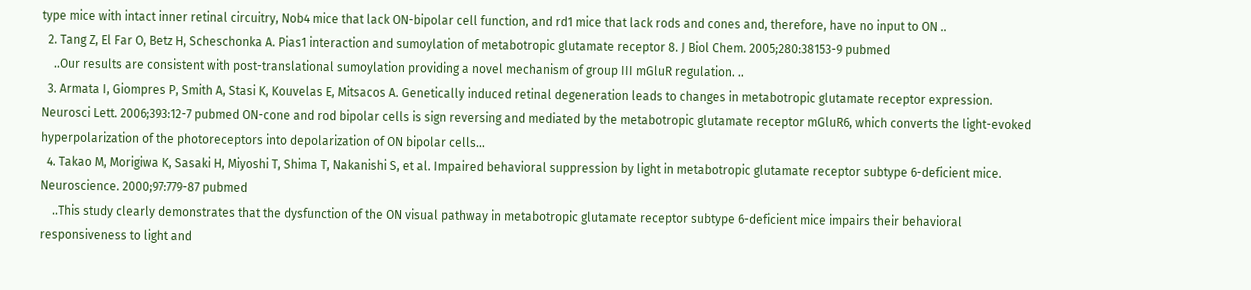type mice with intact inner retinal circuitry, Nob4 mice that lack ON-bipolar cell function, and rd1 mice that lack rods and cones and, therefore, have no input to ON ..
  2. Tang Z, El Far O, Betz H, Scheschonka A. Pias1 interaction and sumoylation of metabotropic glutamate receptor 8. J Biol Chem. 2005;280:38153-9 pubmed
    ..Our results are consistent with post-translational sumoylation providing a novel mechanism of group III mGluR regulation. ..
  3. Armata I, Giompres P, Smith A, Stasi K, Kouvelas E, Mitsacos A. Genetically induced retinal degeneration leads to changes in metabotropic glutamate receptor expression. Neurosci Lett. 2006;393:12-7 pubmed ON-cone and rod bipolar cells is sign reversing and mediated by the metabotropic glutamate receptor mGluR6, which converts the light-evoked hyperpolarization of the photoreceptors into depolarization of ON bipolar cells...
  4. Takao M, Morigiwa K, Sasaki H, Miyoshi T, Shima T, Nakanishi S, et al. Impaired behavioral suppression by light in metabotropic glutamate receptor subtype 6-deficient mice. Neuroscience. 2000;97:779-87 pubmed
    ..This study clearly demonstrates that the dysfunction of the ON visual pathway in metabotropic glutamate receptor subtype 6-deficient mice impairs their behavioral responsiveness to light and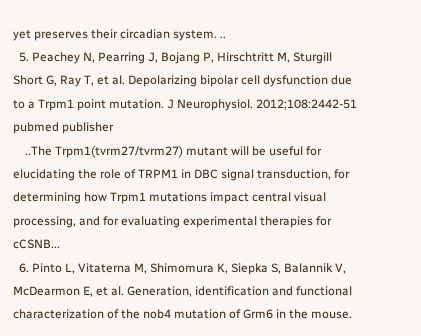yet preserves their circadian system. ..
  5. Peachey N, Pearring J, Bojang P, Hirschtritt M, Sturgill Short G, Ray T, et al. Depolarizing bipolar cell dysfunction due to a Trpm1 point mutation. J Neurophysiol. 2012;108:2442-51 pubmed publisher
    ..The Trpm1(tvrm27/tvrm27) mutant will be useful for elucidating the role of TRPM1 in DBC signal transduction, for determining how Trpm1 mutations impact central visual processing, and for evaluating experimental therapies for cCSNB...
  6. Pinto L, Vitaterna M, Shimomura K, Siepka S, Balannik V, McDearmon E, et al. Generation, identification and functional characterization of the nob4 mutation of Grm6 in the mouse.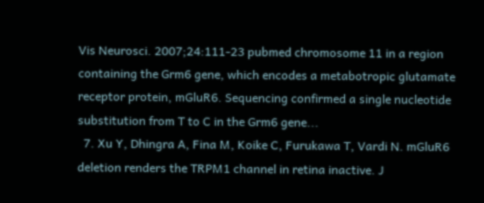Vis Neurosci. 2007;24:111-23 pubmed chromosome 11 in a region containing the Grm6 gene, which encodes a metabotropic glutamate receptor protein, mGluR6. Sequencing confirmed a single nucleotide substitution from T to C in the Grm6 gene...
  7. Xu Y, Dhingra A, Fina M, Koike C, Furukawa T, Vardi N. mGluR6 deletion renders the TRPM1 channel in retina inactive. J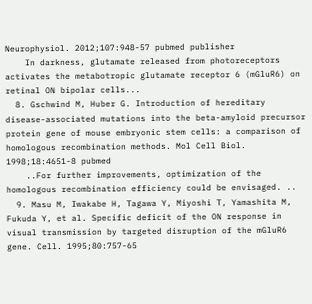Neurophysiol. 2012;107:948-57 pubmed publisher
    In darkness, glutamate released from photoreceptors activates the metabotropic glutamate receptor 6 (mGluR6) on retinal ON bipolar cells...
  8. Gschwind M, Huber G. Introduction of hereditary disease-associated mutations into the beta-amyloid precursor protein gene of mouse embryonic stem cells: a comparison of homologous recombination methods. Mol Cell Biol. 1998;18:4651-8 pubmed
    ..For further improvements, optimization of the homologous recombination efficiency could be envisaged. ..
  9. Masu M, Iwakabe H, Tagawa Y, Miyoshi T, Yamashita M, Fukuda Y, et al. Specific deficit of the ON response in visual transmission by targeted disruption of the mGluR6 gene. Cell. 1995;80:757-65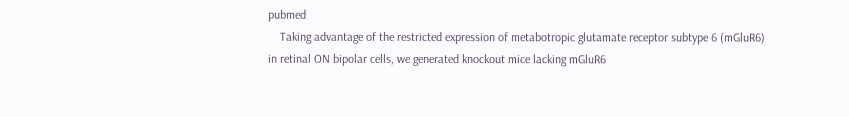pubmed
    Taking advantage of the restricted expression of metabotropic glutamate receptor subtype 6 (mGluR6) in retinal ON bipolar cells, we generated knockout mice lacking mGluR6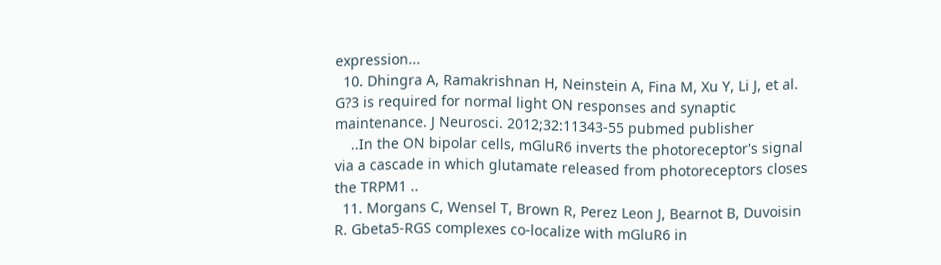expression...
  10. Dhingra A, Ramakrishnan H, Neinstein A, Fina M, Xu Y, Li J, et al. G?3 is required for normal light ON responses and synaptic maintenance. J Neurosci. 2012;32:11343-55 pubmed publisher
    ..In the ON bipolar cells, mGluR6 inverts the photoreceptor's signal via a cascade in which glutamate released from photoreceptors closes the TRPM1 ..
  11. Morgans C, Wensel T, Brown R, Perez Leon J, Bearnot B, Duvoisin R. Gbeta5-RGS complexes co-localize with mGluR6 in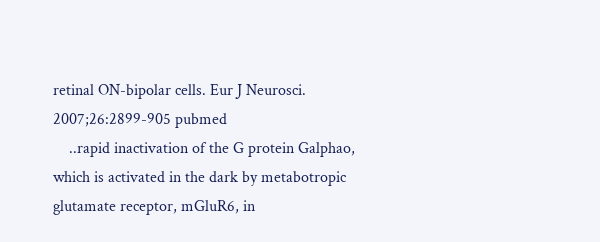retinal ON-bipolar cells. Eur J Neurosci. 2007;26:2899-905 pubmed
    ..rapid inactivation of the G protein Galphao, which is activated in the dark by metabotropic glutamate receptor, mGluR6, in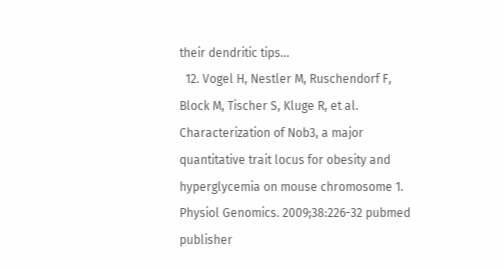their dendritic tips...
  12. Vogel H, Nestler M, Ruschendorf F, Block M, Tischer S, Kluge R, et al. Characterization of Nob3, a major quantitative trait locus for obesity and hyperglycemia on mouse chromosome 1. Physiol Genomics. 2009;38:226-32 pubmed publisher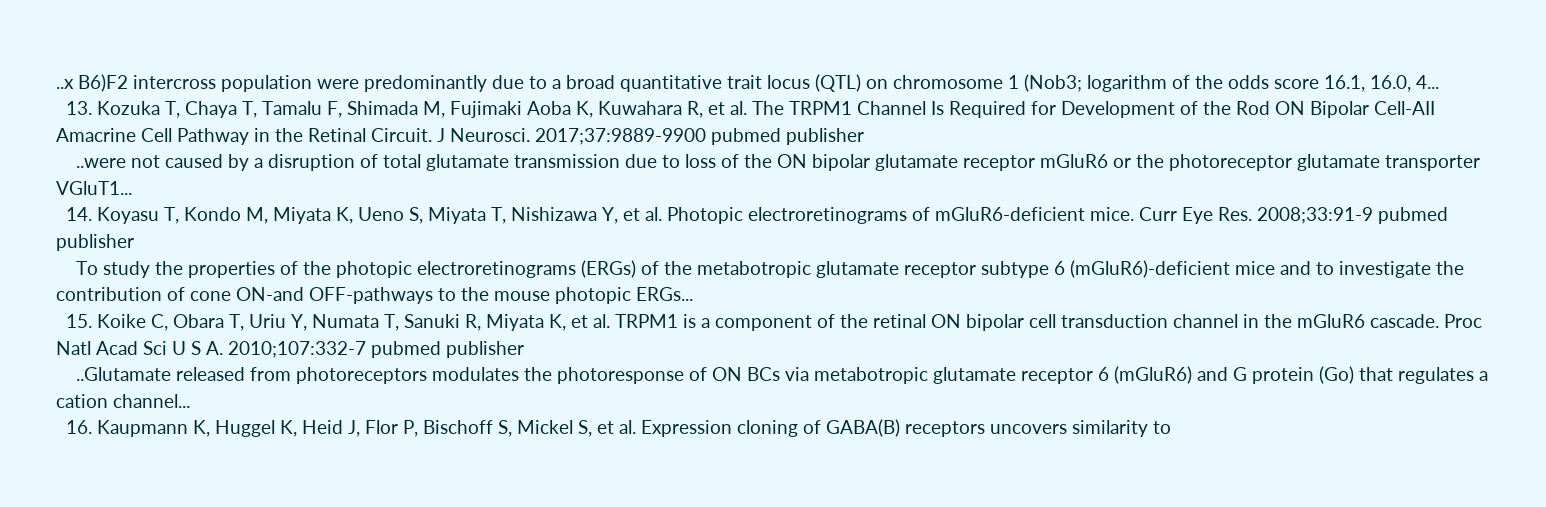..x B6)F2 intercross population were predominantly due to a broad quantitative trait locus (QTL) on chromosome 1 (Nob3; logarithm of the odds score 16.1, 16.0, 4...
  13. Kozuka T, Chaya T, Tamalu F, Shimada M, Fujimaki Aoba K, Kuwahara R, et al. The TRPM1 Channel Is Required for Development of the Rod ON Bipolar Cell-AII Amacrine Cell Pathway in the Retinal Circuit. J Neurosci. 2017;37:9889-9900 pubmed publisher
    ..were not caused by a disruption of total glutamate transmission due to loss of the ON bipolar glutamate receptor mGluR6 or the photoreceptor glutamate transporter VGluT1...
  14. Koyasu T, Kondo M, Miyata K, Ueno S, Miyata T, Nishizawa Y, et al. Photopic electroretinograms of mGluR6-deficient mice. Curr Eye Res. 2008;33:91-9 pubmed publisher
    To study the properties of the photopic electroretinograms (ERGs) of the metabotropic glutamate receptor subtype 6 (mGluR6)-deficient mice and to investigate the contribution of cone ON-and OFF-pathways to the mouse photopic ERGs...
  15. Koike C, Obara T, Uriu Y, Numata T, Sanuki R, Miyata K, et al. TRPM1 is a component of the retinal ON bipolar cell transduction channel in the mGluR6 cascade. Proc Natl Acad Sci U S A. 2010;107:332-7 pubmed publisher
    ..Glutamate released from photoreceptors modulates the photoresponse of ON BCs via metabotropic glutamate receptor 6 (mGluR6) and G protein (Go) that regulates a cation channel...
  16. Kaupmann K, Huggel K, Heid J, Flor P, Bischoff S, Mickel S, et al. Expression cloning of GABA(B) receptors uncovers similarity to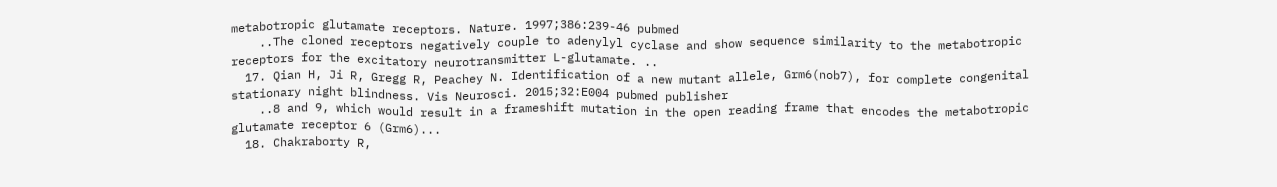metabotropic glutamate receptors. Nature. 1997;386:239-46 pubmed
    ..The cloned receptors negatively couple to adenylyl cyclase and show sequence similarity to the metabotropic receptors for the excitatory neurotransmitter L-glutamate. ..
  17. Qian H, Ji R, Gregg R, Peachey N. Identification of a new mutant allele, Grm6(nob7), for complete congenital stationary night blindness. Vis Neurosci. 2015;32:E004 pubmed publisher
    ..8 and 9, which would result in a frameshift mutation in the open reading frame that encodes the metabotropic glutamate receptor 6 (Grm6)...
  18. Chakraborty R,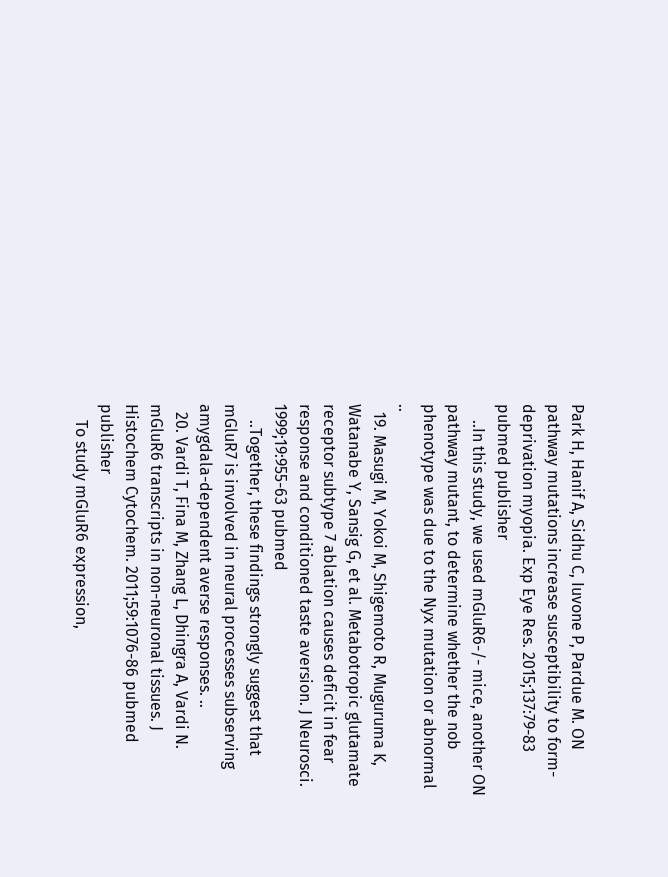Park H, Hanif A, Sidhu C, Iuvone P, Pardue M. ON pathway mutations increase susceptibility to form-deprivation myopia. Exp Eye Res. 2015;137:79-83 pubmed publisher
    ..In this study, we used mGluR6-/- mice, another ON pathway mutant, to determine whether the nob phenotype was due to the Nyx mutation or abnormal ..
  19. Masugi M, Yokoi M, Shigemoto R, Muguruma K, Watanabe Y, Sansig G, et al. Metabotropic glutamate receptor subtype 7 ablation causes deficit in fear response and conditioned taste aversion. J Neurosci. 1999;19:955-63 pubmed
    ..Together, these findings strongly suggest that mGluR7 is involved in neural processes subserving amygdala-dependent averse responses. ..
  20. Vardi T, Fina M, Zhang L, Dhingra A, Vardi N. mGluR6 transcripts in non-neuronal tissues. J Histochem Cytochem. 2011;59:1076-86 pubmed publisher
    To study mGluR6 expression,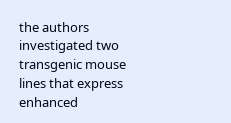the authors investigated two transgenic mouse lines that express enhanced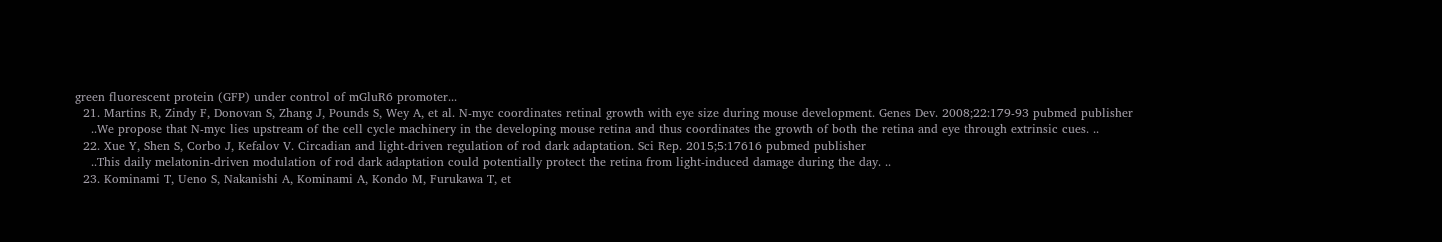green fluorescent protein (GFP) under control of mGluR6 promoter...
  21. Martins R, Zindy F, Donovan S, Zhang J, Pounds S, Wey A, et al. N-myc coordinates retinal growth with eye size during mouse development. Genes Dev. 2008;22:179-93 pubmed publisher
    ..We propose that N-myc lies upstream of the cell cycle machinery in the developing mouse retina and thus coordinates the growth of both the retina and eye through extrinsic cues. ..
  22. Xue Y, Shen S, Corbo J, Kefalov V. Circadian and light-driven regulation of rod dark adaptation. Sci Rep. 2015;5:17616 pubmed publisher
    ..This daily melatonin-driven modulation of rod dark adaptation could potentially protect the retina from light-induced damage during the day. ..
  23. Kominami T, Ueno S, Nakanishi A, Kominami A, Kondo M, Furukawa T, et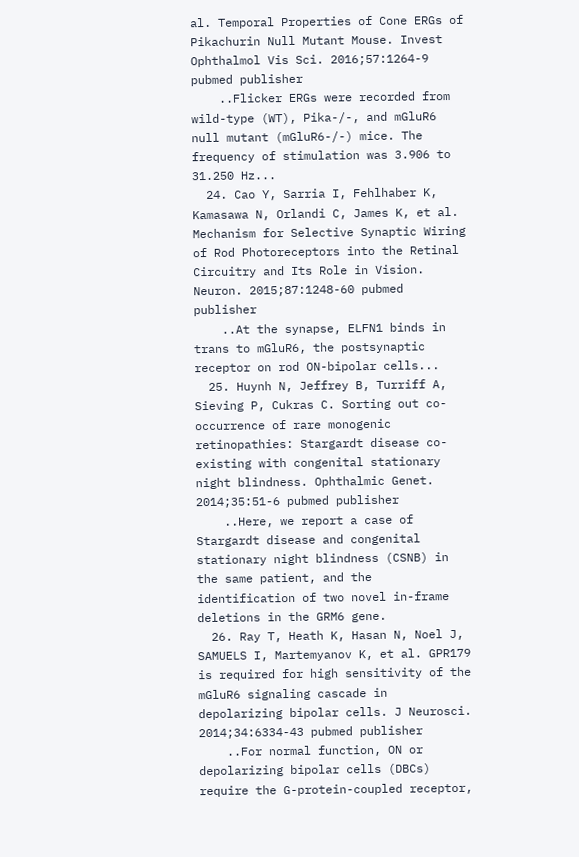al. Temporal Properties of Cone ERGs of Pikachurin Null Mutant Mouse. Invest Ophthalmol Vis Sci. 2016;57:1264-9 pubmed publisher
    ..Flicker ERGs were recorded from wild-type (WT), Pika-/-, and mGluR6 null mutant (mGluR6-/-) mice. The frequency of stimulation was 3.906 to 31.250 Hz...
  24. Cao Y, Sarria I, Fehlhaber K, Kamasawa N, Orlandi C, James K, et al. Mechanism for Selective Synaptic Wiring of Rod Photoreceptors into the Retinal Circuitry and Its Role in Vision. Neuron. 2015;87:1248-60 pubmed publisher
    ..At the synapse, ELFN1 binds in trans to mGluR6, the postsynaptic receptor on rod ON-bipolar cells...
  25. Huynh N, Jeffrey B, Turriff A, Sieving P, Cukras C. Sorting out co-occurrence of rare monogenic retinopathies: Stargardt disease co-existing with congenital stationary night blindness. Ophthalmic Genet. 2014;35:51-6 pubmed publisher
    ..Here, we report a case of Stargardt disease and congenital stationary night blindness (CSNB) in the same patient, and the identification of two novel in-frame deletions in the GRM6 gene.
  26. Ray T, Heath K, Hasan N, Noel J, SAMUELS I, Martemyanov K, et al. GPR179 is required for high sensitivity of the mGluR6 signaling cascade in depolarizing bipolar cells. J Neurosci. 2014;34:6334-43 pubmed publisher
    ..For normal function, ON or depolarizing bipolar cells (DBCs) require the G-protein-coupled receptor,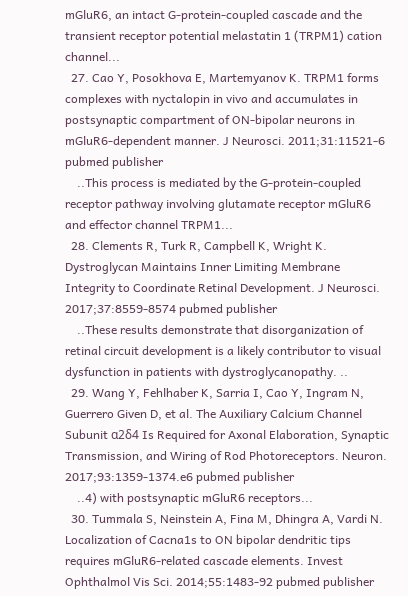mGluR6, an intact G-protein-coupled cascade and the transient receptor potential melastatin 1 (TRPM1) cation channel...
  27. Cao Y, Posokhova E, Martemyanov K. TRPM1 forms complexes with nyctalopin in vivo and accumulates in postsynaptic compartment of ON-bipolar neurons in mGluR6-dependent manner. J Neurosci. 2011;31:11521-6 pubmed publisher
    ..This process is mediated by the G-protein-coupled receptor pathway involving glutamate receptor mGluR6 and effector channel TRPM1...
  28. Clements R, Turk R, Campbell K, Wright K. Dystroglycan Maintains Inner Limiting Membrane Integrity to Coordinate Retinal Development. J Neurosci. 2017;37:8559-8574 pubmed publisher
    ..These results demonstrate that disorganization of retinal circuit development is a likely contributor to visual dysfunction in patients with dystroglycanopathy. ..
  29. Wang Y, Fehlhaber K, Sarria I, Cao Y, Ingram N, Guerrero Given D, et al. The Auxiliary Calcium Channel Subunit α2δ4 Is Required for Axonal Elaboration, Synaptic Transmission, and Wiring of Rod Photoreceptors. Neuron. 2017;93:1359-1374.e6 pubmed publisher
    ..4) with postsynaptic mGluR6 receptors...
  30. Tummala S, Neinstein A, Fina M, Dhingra A, Vardi N. Localization of Cacna1s to ON bipolar dendritic tips requires mGluR6-related cascade elements. Invest Ophthalmol Vis Sci. 2014;55:1483-92 pubmed publisher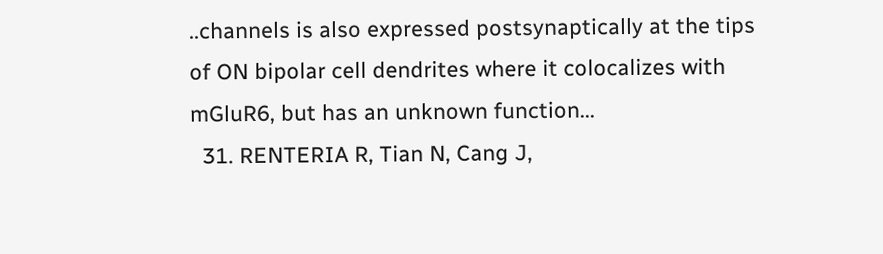..channels is also expressed postsynaptically at the tips of ON bipolar cell dendrites where it colocalizes with mGluR6, but has an unknown function...
  31. RENTERIA R, Tian N, Cang J,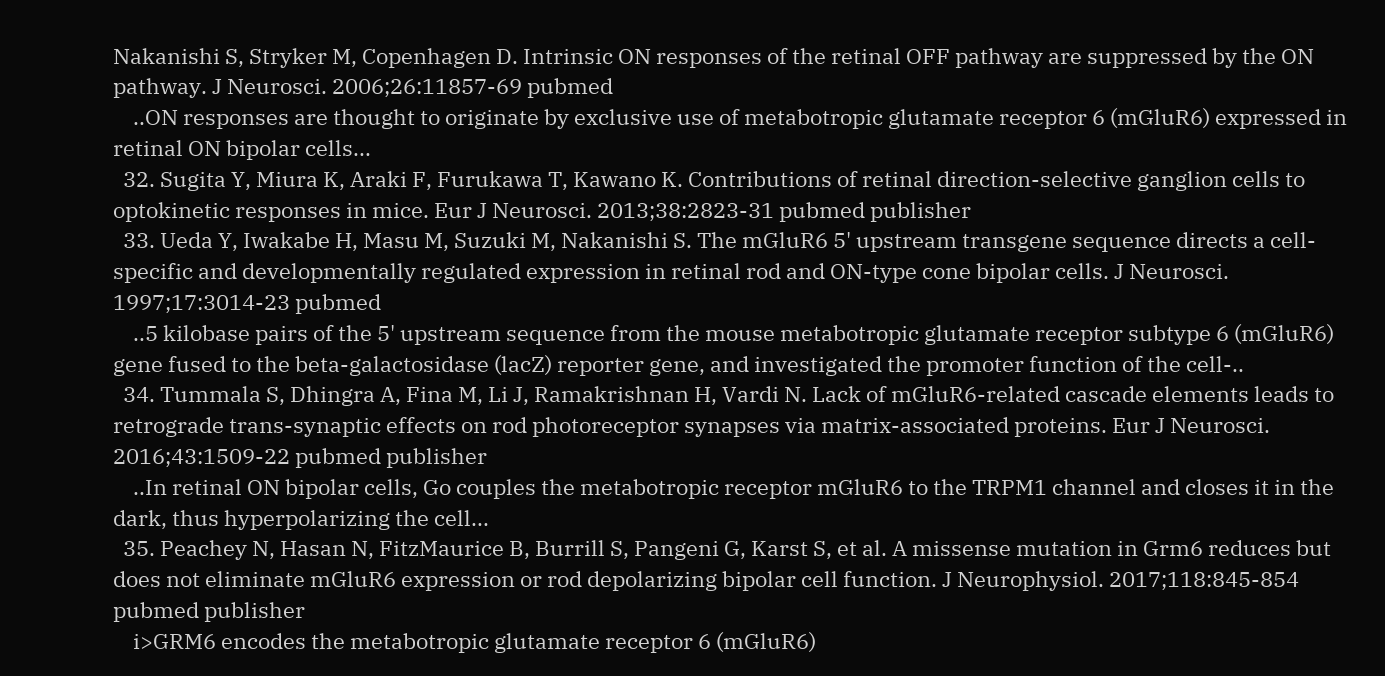Nakanishi S, Stryker M, Copenhagen D. Intrinsic ON responses of the retinal OFF pathway are suppressed by the ON pathway. J Neurosci. 2006;26:11857-69 pubmed
    ..ON responses are thought to originate by exclusive use of metabotropic glutamate receptor 6 (mGluR6) expressed in retinal ON bipolar cells...
  32. Sugita Y, Miura K, Araki F, Furukawa T, Kawano K. Contributions of retinal direction-selective ganglion cells to optokinetic responses in mice. Eur J Neurosci. 2013;38:2823-31 pubmed publisher
  33. Ueda Y, Iwakabe H, Masu M, Suzuki M, Nakanishi S. The mGluR6 5' upstream transgene sequence directs a cell-specific and developmentally regulated expression in retinal rod and ON-type cone bipolar cells. J Neurosci. 1997;17:3014-23 pubmed
    ..5 kilobase pairs of the 5' upstream sequence from the mouse metabotropic glutamate receptor subtype 6 (mGluR6) gene fused to the beta-galactosidase (lacZ) reporter gene, and investigated the promoter function of the cell-..
  34. Tummala S, Dhingra A, Fina M, Li J, Ramakrishnan H, Vardi N. Lack of mGluR6-related cascade elements leads to retrograde trans-synaptic effects on rod photoreceptor synapses via matrix-associated proteins. Eur J Neurosci. 2016;43:1509-22 pubmed publisher
    ..In retinal ON bipolar cells, Go couples the metabotropic receptor mGluR6 to the TRPM1 channel and closes it in the dark, thus hyperpolarizing the cell...
  35. Peachey N, Hasan N, FitzMaurice B, Burrill S, Pangeni G, Karst S, et al. A missense mutation in Grm6 reduces but does not eliminate mGluR6 expression or rod depolarizing bipolar cell function. J Neurophysiol. 2017;118:845-854 pubmed publisher
    i>GRM6 encodes the metabotropic glutamate receptor 6 (mGluR6)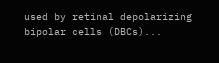used by retinal depolarizing bipolar cells (DBCs)...